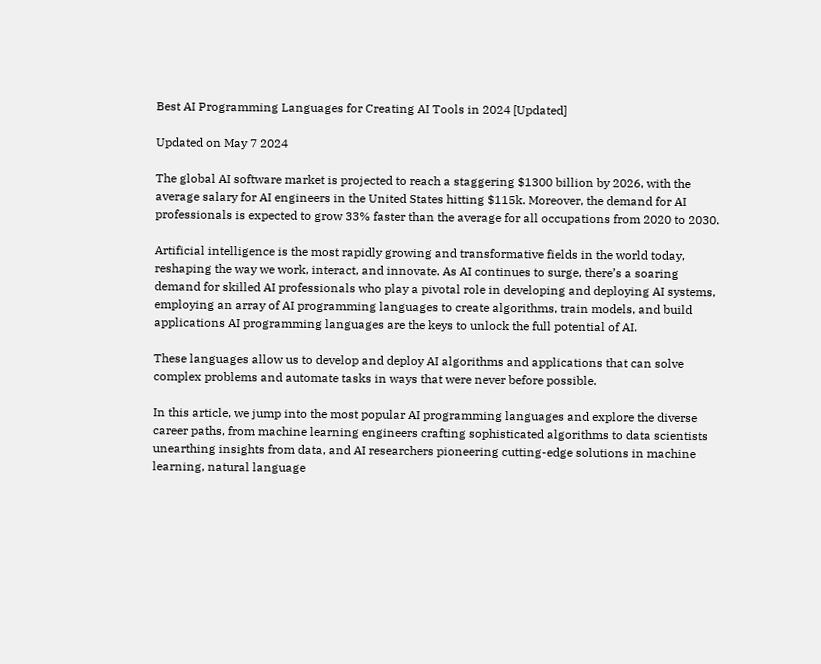Best AI Programming Languages for Creating AI Tools in 2024 [Updated]

Updated on May 7 2024

The global AI software market is projected to reach a staggering $1300 billion by 2026, with the average salary for AI engineers in the United States hitting $115k. Moreover, the demand for AI professionals is expected to grow 33% faster than the average for all occupations from 2020 to 2030.

Artificial intelligence is the most rapidly growing and transformative fields in the world today, reshaping the way we work, interact, and innovate. As AI continues to surge, there’s a soaring demand for skilled AI professionals who play a pivotal role in developing and deploying AI systems, employing an array of AI programming languages to create algorithms, train models, and build applications AI programming languages are the keys to unlock the full potential of AI.

These languages allow us to develop and deploy AI algorithms and applications that can solve complex problems and automate tasks in ways that were never before possible.

In this article, we jump into the most popular AI programming languages and explore the diverse career paths, from machine learning engineers crafting sophisticated algorithms to data scientists unearthing insights from data, and AI researchers pioneering cutting-edge solutions in machine learning, natural language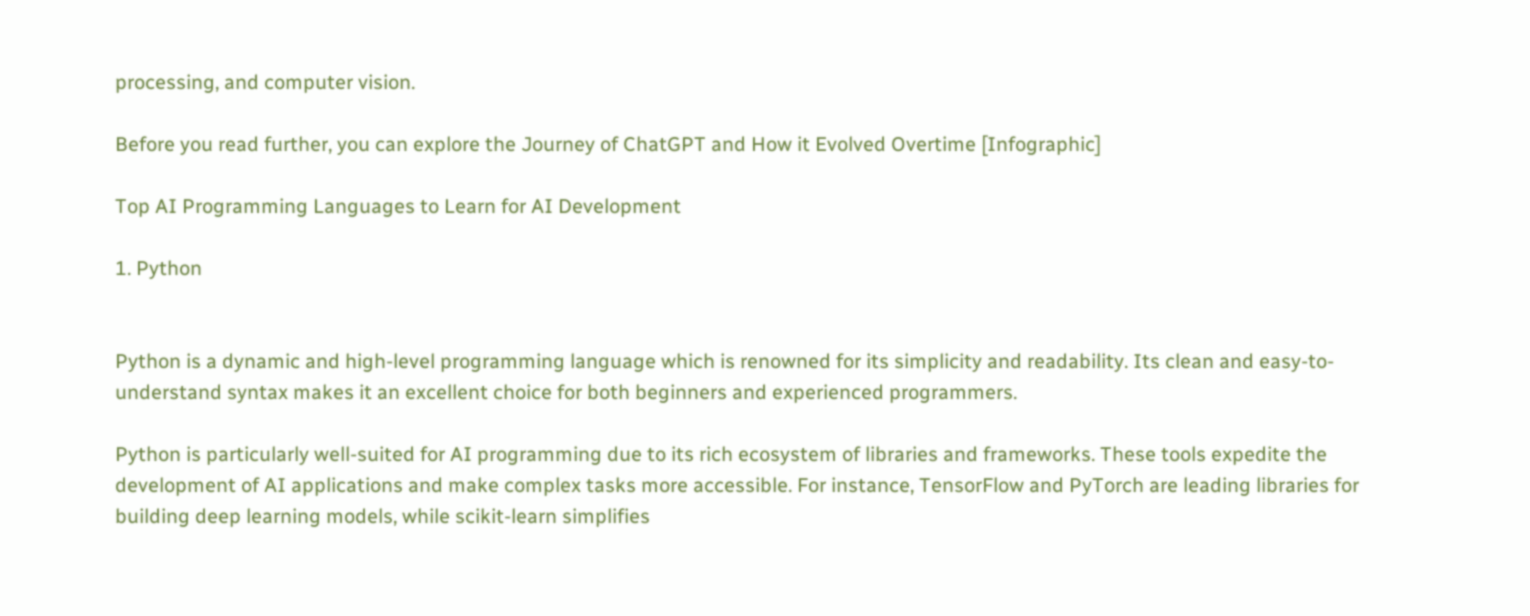processing, and computer vision.

Before you read further, you can explore the Journey of ChatGPT and How it Evolved Overtime [Infographic]

Top AI Programming Languages to Learn for AI Development

1. Python


Python is a dynamic and high-level programming language which is renowned for its simplicity and readability. Its clean and easy-to-understand syntax makes it an excellent choice for both beginners and experienced programmers.

Python is particularly well-suited for AI programming due to its rich ecosystem of libraries and frameworks. These tools expedite the development of AI applications and make complex tasks more accessible. For instance, TensorFlow and PyTorch are leading libraries for building deep learning models, while scikit-learn simplifies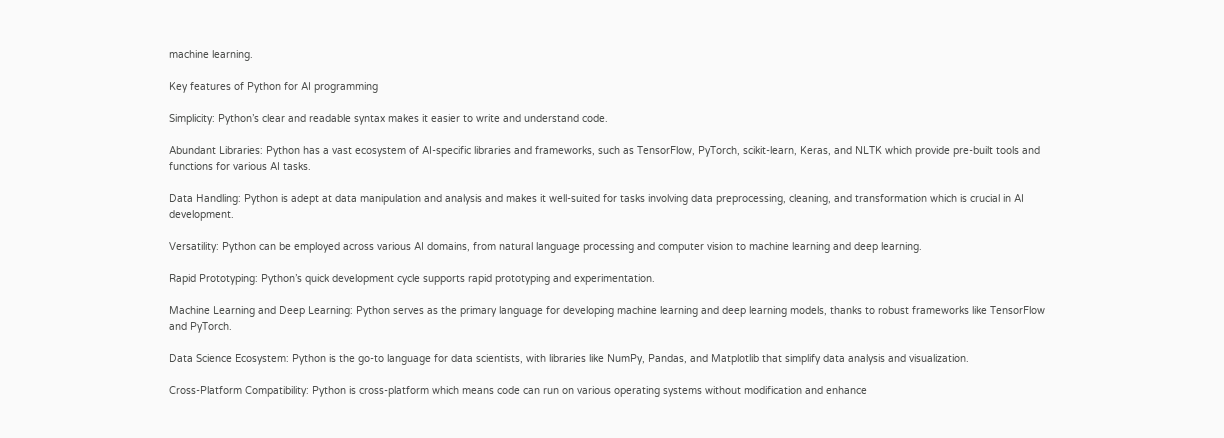machine learning.

Key features of Python for AI programming

Simplicity: Python’s clear and readable syntax makes it easier to write and understand code.

Abundant Libraries: Python has a vast ecosystem of AI-specific libraries and frameworks, such as TensorFlow, PyTorch, scikit-learn, Keras, and NLTK which provide pre-built tools and functions for various AI tasks.

Data Handling: Python is adept at data manipulation and analysis and makes it well-suited for tasks involving data preprocessing, cleaning, and transformation which is crucial in AI development.

Versatility: Python can be employed across various AI domains, from natural language processing and computer vision to machine learning and deep learning.

Rapid Prototyping: Python’s quick development cycle supports rapid prototyping and experimentation.

Machine Learning and Deep Learning: Python serves as the primary language for developing machine learning and deep learning models, thanks to robust frameworks like TensorFlow and PyTorch.

Data Science Ecosystem: Python is the go-to language for data scientists, with libraries like NumPy, Pandas, and Matplotlib that simplify data analysis and visualization.

Cross-Platform Compatibility: Python is cross-platform which means code can run on various operating systems without modification and enhance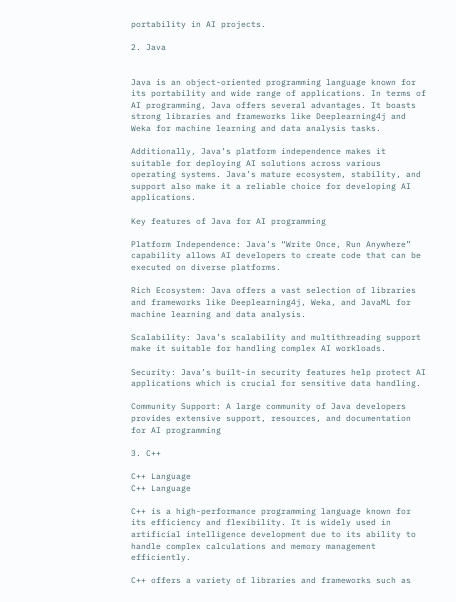portability in AI projects.

2. Java


Java is an object-oriented programming language known for its portability and wide range of applications. In terms of AI programming, Java offers several advantages. It boasts strong libraries and frameworks like Deeplearning4j and Weka for machine learning and data analysis tasks.

Additionally, Java’s platform independence makes it suitable for deploying AI solutions across various operating systems. Java’s mature ecosystem, stability, and support also make it a reliable choice for developing AI applications.

Key features of Java for AI programming

Platform Independence: Java’s “Write Once, Run Anywhere” capability allows AI developers to create code that can be executed on diverse platforms.

Rich Ecosystem: Java offers a vast selection of libraries and frameworks like Deeplearning4j, Weka, and JavaML for machine learning and data analysis.

Scalability: Java’s scalability and multithreading support make it suitable for handling complex AI workloads.

Security: Java’s built-in security features help protect AI applications which is crucial for sensitive data handling.

Community Support: A large community of Java developers provides extensive support, resources, and documentation for AI programming

3. C++

C++ Language
C++ Language

C++ is a high-performance programming language known for its efficiency and flexibility. It is widely used in artificial intelligence development due to its ability to handle complex calculations and memory management efficiently.

C++ offers a variety of libraries and frameworks such as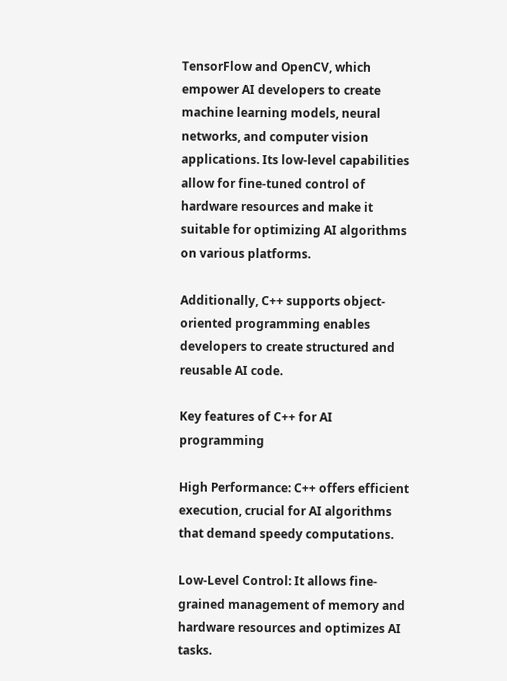TensorFlow and OpenCV, which empower AI developers to create machine learning models, neural networks, and computer vision applications. Its low-level capabilities allow for fine-tuned control of hardware resources and make it suitable for optimizing AI algorithms on various platforms.

Additionally, C++ supports object-oriented programming enables developers to create structured and reusable AI code.

Key features of C++ for AI programming

High Performance: C++ offers efficient execution, crucial for AI algorithms that demand speedy computations.

Low-Level Control: It allows fine-grained management of memory and hardware resources and optimizes AI tasks.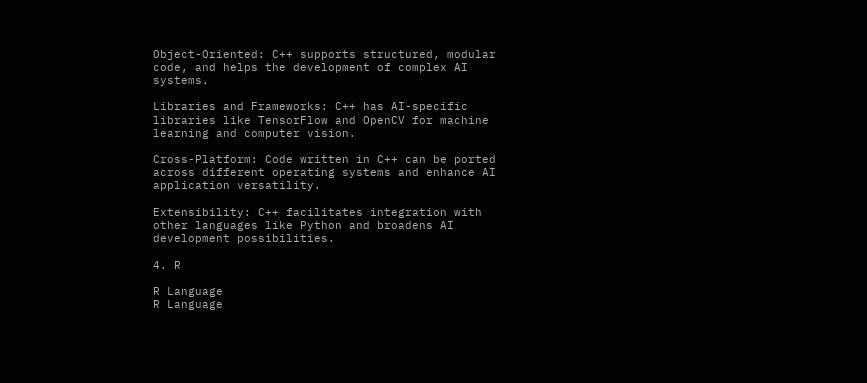Object-Oriented: C++ supports structured, modular code, and helps the development of complex AI systems.

Libraries and Frameworks: C++ has AI-specific libraries like TensorFlow and OpenCV for machine learning and computer vision.

Cross-Platform: Code written in C++ can be ported across different operating systems and enhance AI application versatility.

Extensibility: C++ facilitates integration with other languages like Python and broadens AI development possibilities.

4. R

R Language
R Language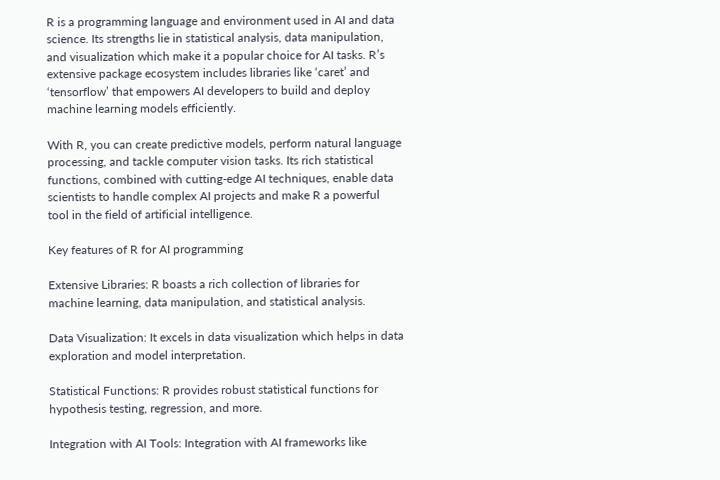R is a programming language and environment used in AI and data science. Its strengths lie in statistical analysis, data manipulation, and visualization which make it a popular choice for AI tasks. R’s extensive package ecosystem includes libraries like ‘caret’ and ‘tensorflow’ that empowers AI developers to build and deploy machine learning models efficiently.

With R, you can create predictive models, perform natural language processing, and tackle computer vision tasks. Its rich statistical functions, combined with cutting-edge AI techniques, enable data scientists to handle complex AI projects and make R a powerful tool in the field of artificial intelligence.

Key features of R for AI programming

Extensive Libraries: R boasts a rich collection of libraries for machine learning, data manipulation, and statistical analysis.

Data Visualization: It excels in data visualization which helps in data exploration and model interpretation.

Statistical Functions: R provides robust statistical functions for hypothesis testing, regression, and more.

Integration with AI Tools: Integration with AI frameworks like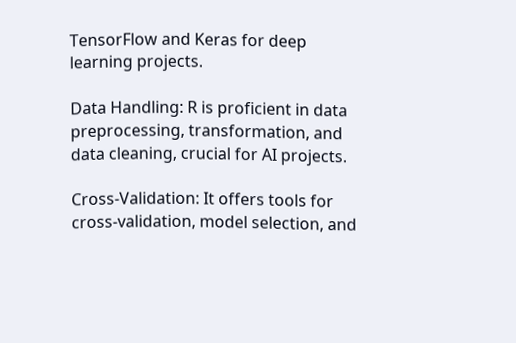TensorFlow and Keras for deep learning projects.

Data Handling: R is proficient in data preprocessing, transformation, and data cleaning, crucial for AI projects.

Cross-Validation: It offers tools for cross-validation, model selection, and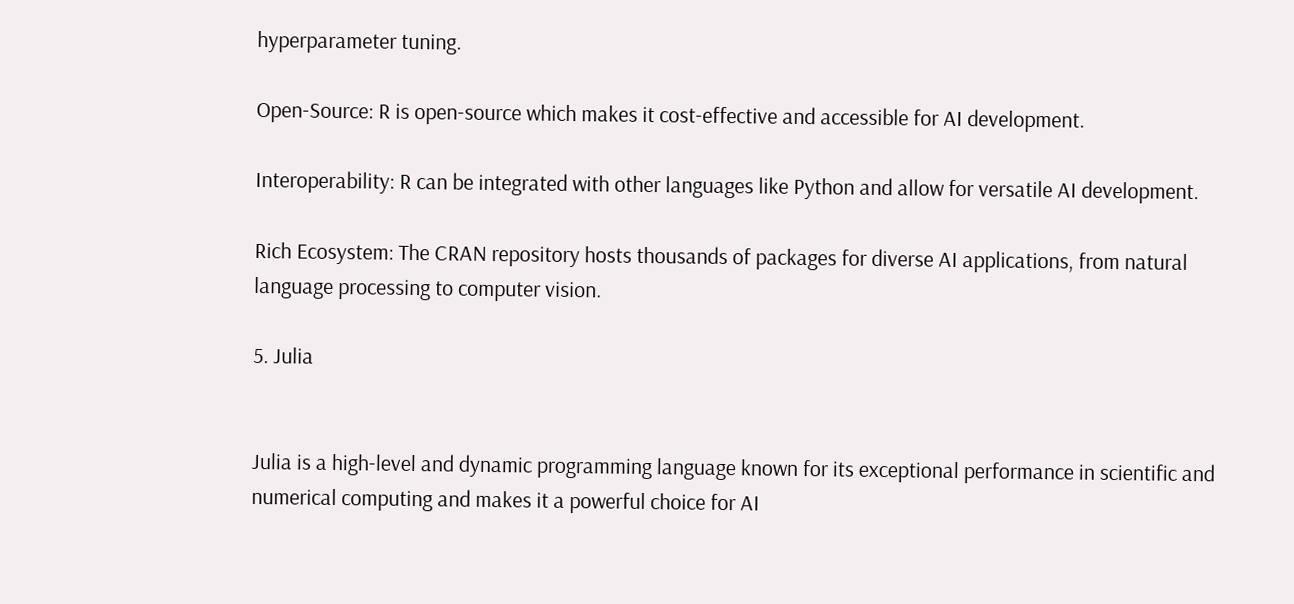hyperparameter tuning.

Open-Source: R is open-source which makes it cost-effective and accessible for AI development.

Interoperability: R can be integrated with other languages like Python and allow for versatile AI development.

Rich Ecosystem: The CRAN repository hosts thousands of packages for diverse AI applications, from natural language processing to computer vision.

5. Julia


Julia is a high-level and dynamic programming language known for its exceptional performance in scientific and numerical computing and makes it a powerful choice for AI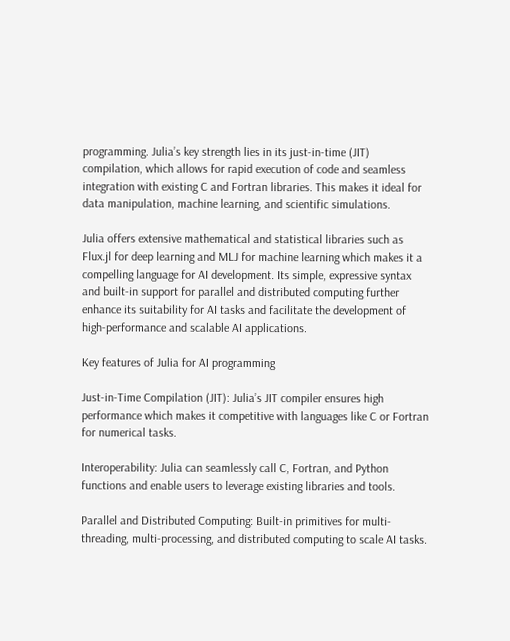programming. Julia’s key strength lies in its just-in-time (JIT) compilation, which allows for rapid execution of code and seamless integration with existing C and Fortran libraries. This makes it ideal for data manipulation, machine learning, and scientific simulations.

Julia offers extensive mathematical and statistical libraries such as Flux.jl for deep learning and MLJ for machine learning which makes it a compelling language for AI development. Its simple, expressive syntax and built-in support for parallel and distributed computing further enhance its suitability for AI tasks and facilitate the development of high-performance and scalable AI applications.

Key features of Julia for AI programming

Just-in-Time Compilation (JIT): Julia’s JIT compiler ensures high performance which makes it competitive with languages like C or Fortran for numerical tasks.

Interoperability: Julia can seamlessly call C, Fortran, and Python functions and enable users to leverage existing libraries and tools.

Parallel and Distributed Computing: Built-in primitives for multi-threading, multi-processing, and distributed computing to scale AI tasks.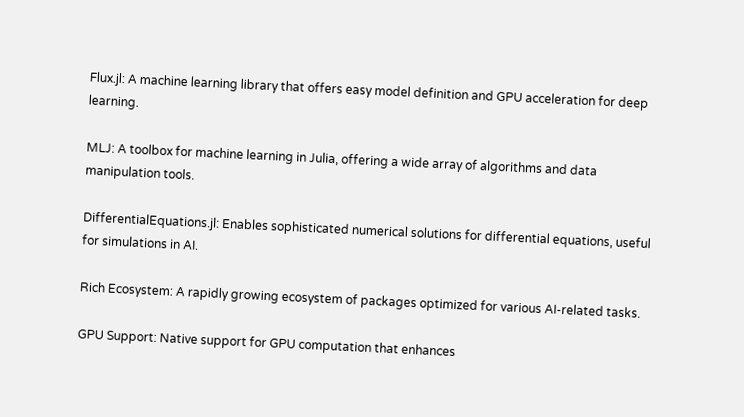Flux.jl: A machine learning library that offers easy model definition and GPU acceleration for deep learning.

MLJ: A toolbox for machine learning in Julia, offering a wide array of algorithms and data manipulation tools.

DifferentialEquations.jl: Enables sophisticated numerical solutions for differential equations, useful for simulations in AI.

Rich Ecosystem: A rapidly growing ecosystem of packages optimized for various AI-related tasks.

GPU Support: Native support for GPU computation that enhances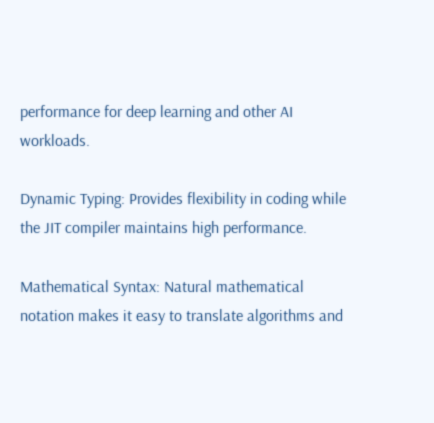performance for deep learning and other AI workloads.

Dynamic Typing: Provides flexibility in coding while the JIT compiler maintains high performance.

Mathematical Syntax: Natural mathematical notation makes it easy to translate algorithms and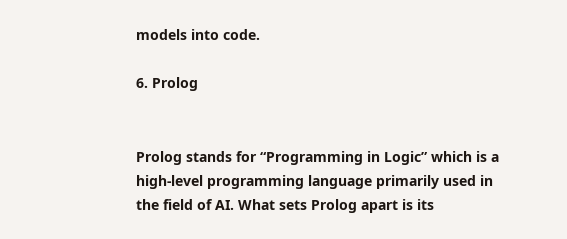models into code.

6. Prolog


Prolog stands for “Programming in Logic” which is a high-level programming language primarily used in the field of AI. What sets Prolog apart is its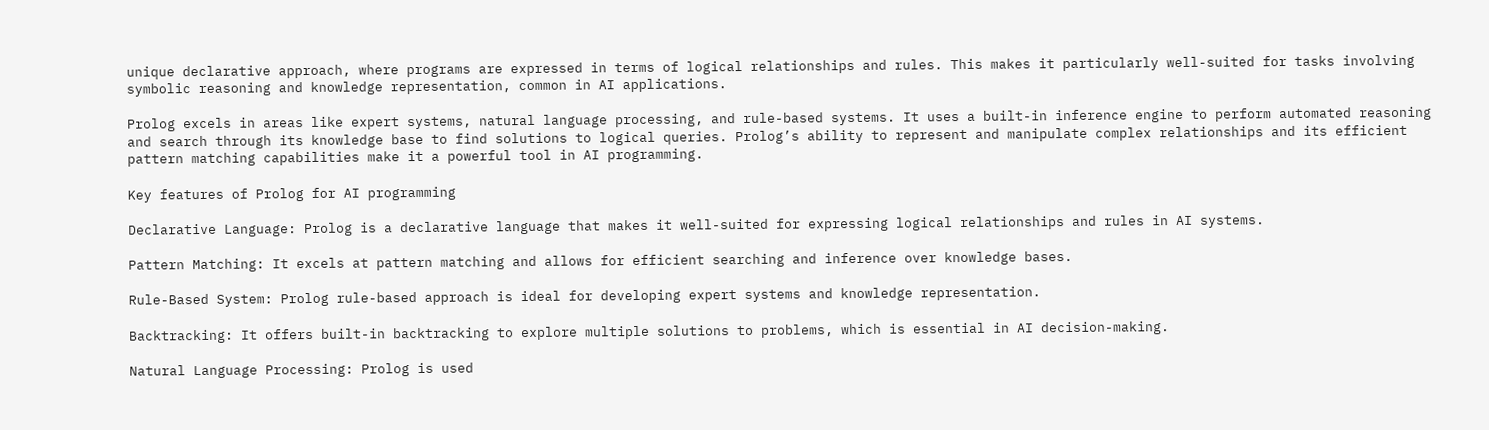unique declarative approach, where programs are expressed in terms of logical relationships and rules. This makes it particularly well-suited for tasks involving symbolic reasoning and knowledge representation, common in AI applications.

Prolog excels in areas like expert systems, natural language processing, and rule-based systems. It uses a built-in inference engine to perform automated reasoning and search through its knowledge base to find solutions to logical queries. Prolog’s ability to represent and manipulate complex relationships and its efficient pattern matching capabilities make it a powerful tool in AI programming.

Key features of Prolog for AI programming

Declarative Language: Prolog is a declarative language that makes it well-suited for expressing logical relationships and rules in AI systems.

Pattern Matching: It excels at pattern matching and allows for efficient searching and inference over knowledge bases.

Rule-Based System: Prolog rule-based approach is ideal for developing expert systems and knowledge representation.

Backtracking: It offers built-in backtracking to explore multiple solutions to problems, which is essential in AI decision-making.

Natural Language Processing: Prolog is used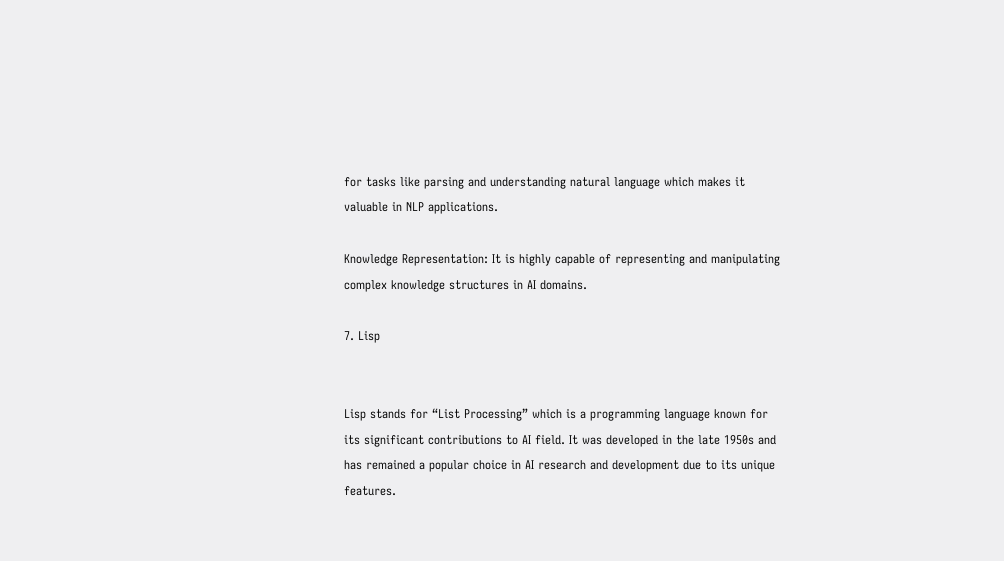for tasks like parsing and understanding natural language which makes it valuable in NLP applications.

Knowledge Representation: It is highly capable of representing and manipulating complex knowledge structures in AI domains.

7. Lisp


Lisp stands for “List Processing” which is a programming language known for its significant contributions to AI field. It was developed in the late 1950s and has remained a popular choice in AI research and development due to its unique features.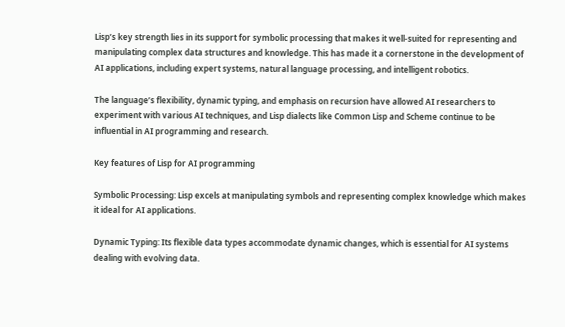Lisp’s key strength lies in its support for symbolic processing that makes it well-suited for representing and manipulating complex data structures and knowledge. This has made it a cornerstone in the development of AI applications, including expert systems, natural language processing, and intelligent robotics.

The language’s flexibility, dynamic typing, and emphasis on recursion have allowed AI researchers to experiment with various AI techniques, and Lisp dialects like Common Lisp and Scheme continue to be influential in AI programming and research.

Key features of Lisp for AI programming

Symbolic Processing: Lisp excels at manipulating symbols and representing complex knowledge which makes it ideal for AI applications.

Dynamic Typing: Its flexible data types accommodate dynamic changes, which is essential for AI systems dealing with evolving data.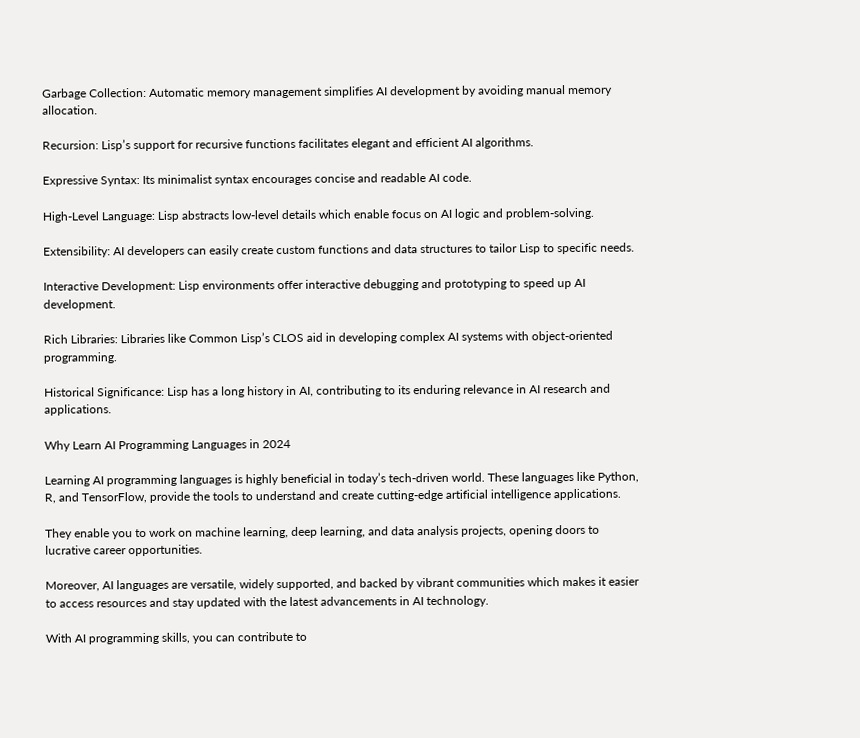Garbage Collection: Automatic memory management simplifies AI development by avoiding manual memory allocation.

Recursion: Lisp’s support for recursive functions facilitates elegant and efficient AI algorithms.

Expressive Syntax: Its minimalist syntax encourages concise and readable AI code.

High-Level Language: Lisp abstracts low-level details which enable focus on AI logic and problem-solving.

Extensibility: AI developers can easily create custom functions and data structures to tailor Lisp to specific needs.

Interactive Development: Lisp environments offer interactive debugging and prototyping to speed up AI development.

Rich Libraries: Libraries like Common Lisp’s CLOS aid in developing complex AI systems with object-oriented programming.

Historical Significance: Lisp has a long history in AI, contributing to its enduring relevance in AI research and applications.

Why Learn AI Programming Languages in 2024

Learning AI programming languages is highly beneficial in today’s tech-driven world. These languages like Python, R, and TensorFlow, provide the tools to understand and create cutting-edge artificial intelligence applications.

They enable you to work on machine learning, deep learning, and data analysis projects, opening doors to lucrative career opportunities.

Moreover, AI languages are versatile, widely supported, and backed by vibrant communities which makes it easier to access resources and stay updated with the latest advancements in AI technology.

With AI programming skills, you can contribute to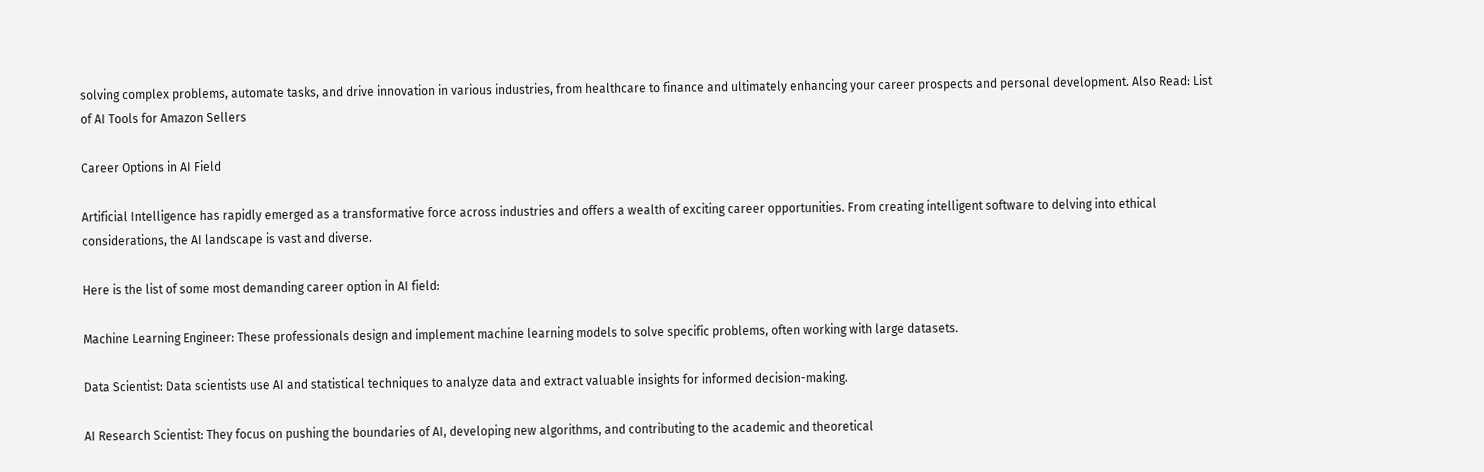solving complex problems, automate tasks, and drive innovation in various industries, from healthcare to finance and ultimately enhancing your career prospects and personal development. Also Read: List of AI Tools for Amazon Sellers

Career Options in AI Field

Artificial Intelligence has rapidly emerged as a transformative force across industries and offers a wealth of exciting career opportunities. From creating intelligent software to delving into ethical considerations, the AI landscape is vast and diverse.

Here is the list of some most demanding career option in AI field:

Machine Learning Engineer: These professionals design and implement machine learning models to solve specific problems, often working with large datasets.

Data Scientist: Data scientists use AI and statistical techniques to analyze data and extract valuable insights for informed decision-making.

AI Research Scientist: They focus on pushing the boundaries of AI, developing new algorithms, and contributing to the academic and theoretical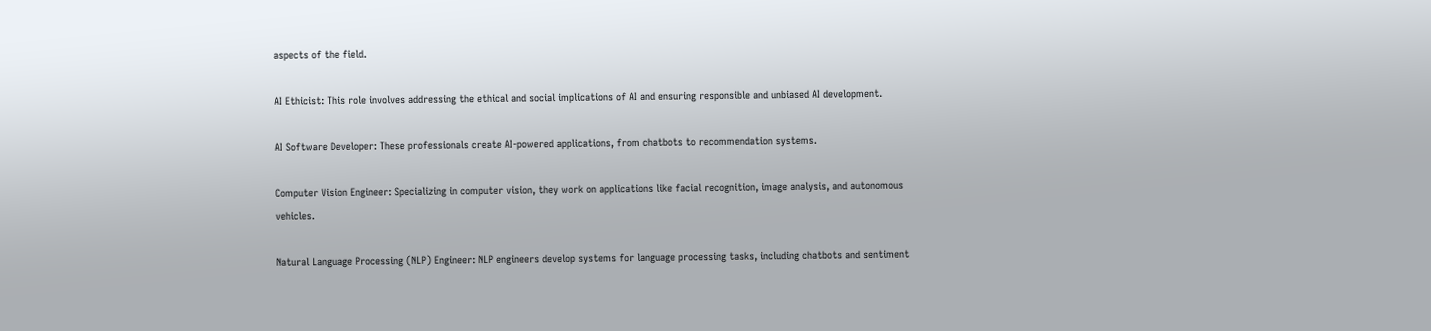aspects of the field.

AI Ethicist: This role involves addressing the ethical and social implications of AI and ensuring responsible and unbiased AI development.

AI Software Developer: These professionals create AI-powered applications, from chatbots to recommendation systems.

Computer Vision Engineer: Specializing in computer vision, they work on applications like facial recognition, image analysis, and autonomous vehicles.

Natural Language Processing (NLP) Engineer: NLP engineers develop systems for language processing tasks, including chatbots and sentiment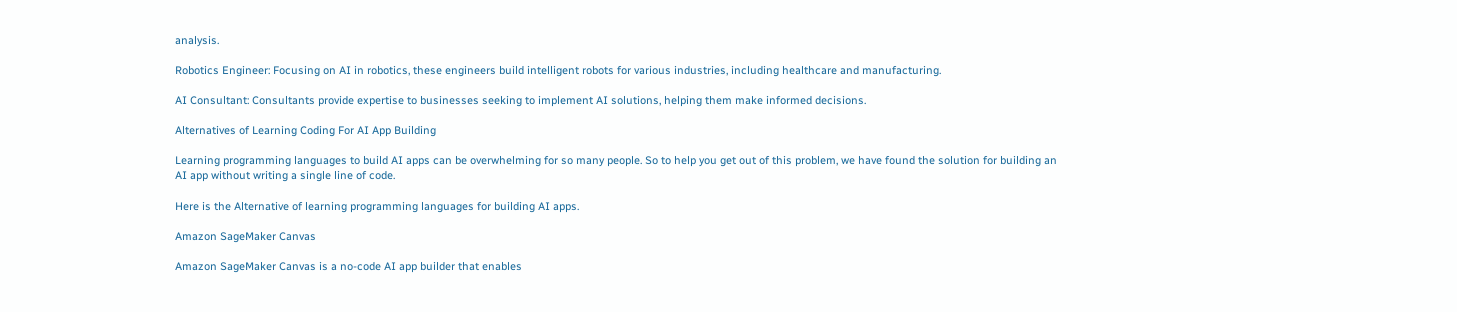analysis.

Robotics Engineer: Focusing on AI in robotics, these engineers build intelligent robots for various industries, including healthcare and manufacturing.

AI Consultant: Consultants provide expertise to businesses seeking to implement AI solutions, helping them make informed decisions.

Alternatives of Learning Coding For AI App Building

Learning programming languages to build AI apps can be overwhelming for so many people. So to help you get out of this problem, we have found the solution for building an AI app without writing a single line of code.

Here is the Alternative of learning programming languages for building AI apps.

Amazon SageMaker Canvas

Amazon SageMaker Canvas is a no-code AI app builder that enables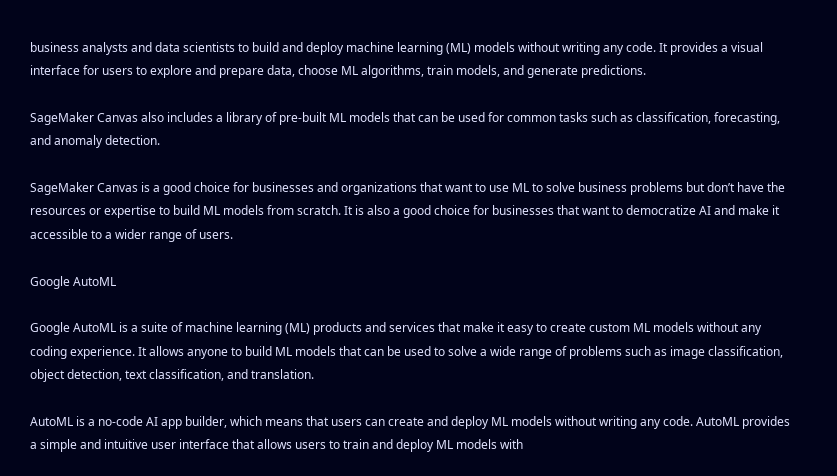business analysts and data scientists to build and deploy machine learning (ML) models without writing any code. It provides a visual interface for users to explore and prepare data, choose ML algorithms, train models, and generate predictions.

SageMaker Canvas also includes a library of pre-built ML models that can be used for common tasks such as classification, forecasting, and anomaly detection.

SageMaker Canvas is a good choice for businesses and organizations that want to use ML to solve business problems but don’t have the resources or expertise to build ML models from scratch. It is also a good choice for businesses that want to democratize AI and make it accessible to a wider range of users.

Google AutoML

Google AutoML is a suite of machine learning (ML) products and services that make it easy to create custom ML models without any coding experience. It allows anyone to build ML models that can be used to solve a wide range of problems such as image classification, object detection, text classification, and translation.

AutoML is a no-code AI app builder, which means that users can create and deploy ML models without writing any code. AutoML provides a simple and intuitive user interface that allows users to train and deploy ML models with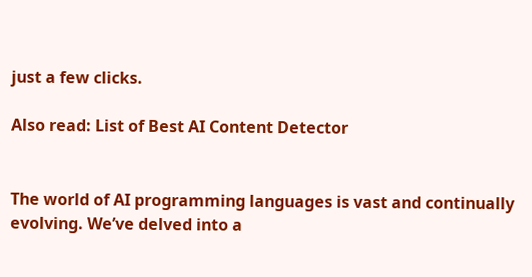just a few clicks.

Also read: List of Best AI Content Detector


The world of AI programming languages is vast and continually evolving. We’ve delved into a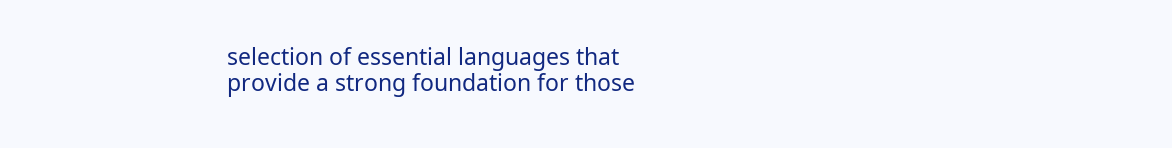selection of essential languages that provide a strong foundation for those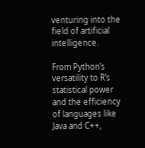venturing into the field of artificial intelligence.

From Python’s versatility to R’s statistical power and the efficiency of languages like Java and C++,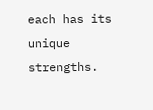each has its unique strengths.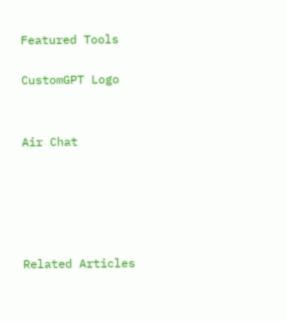Featured Tools

CustomGPT Logo


Air Chat





Related Articles